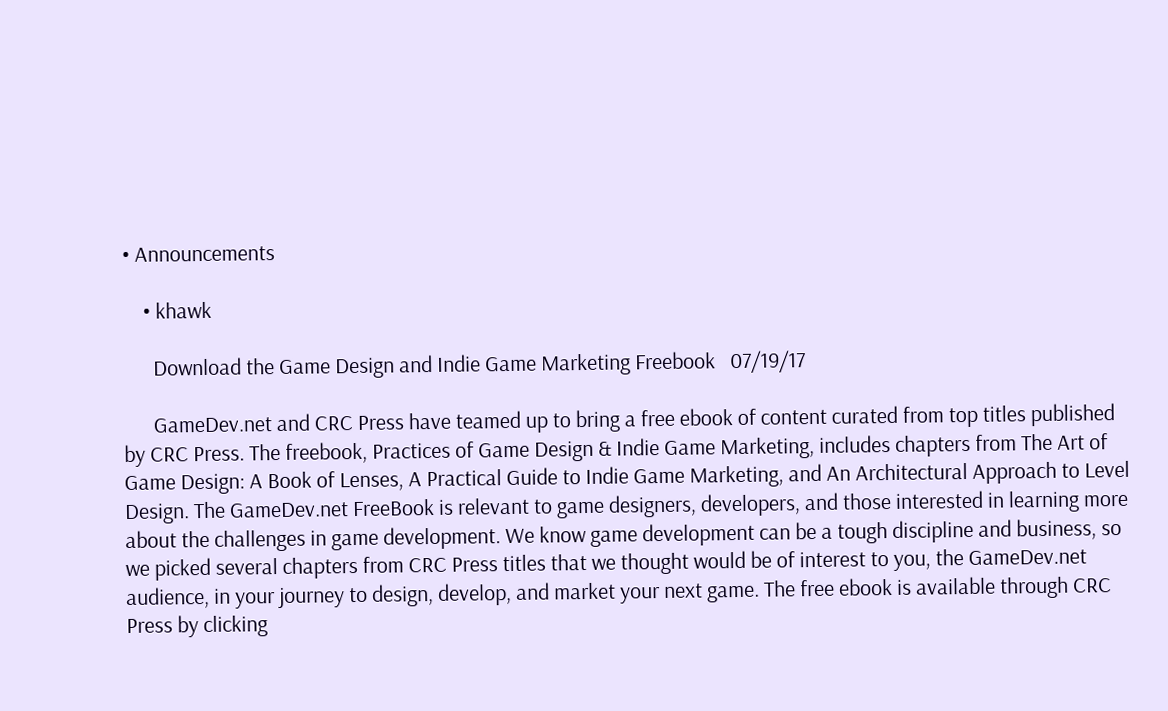• Announcements

    • khawk

      Download the Game Design and Indie Game Marketing Freebook   07/19/17

      GameDev.net and CRC Press have teamed up to bring a free ebook of content curated from top titles published by CRC Press. The freebook, Practices of Game Design & Indie Game Marketing, includes chapters from The Art of Game Design: A Book of Lenses, A Practical Guide to Indie Game Marketing, and An Architectural Approach to Level Design. The GameDev.net FreeBook is relevant to game designers, developers, and those interested in learning more about the challenges in game development. We know game development can be a tough discipline and business, so we picked several chapters from CRC Press titles that we thought would be of interest to you, the GameDev.net audience, in your journey to design, develop, and market your next game. The free ebook is available through CRC Press by clicking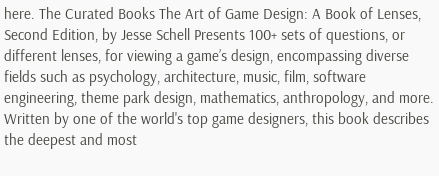here. The Curated Books The Art of Game Design: A Book of Lenses, Second Edition, by Jesse Schell Presents 100+ sets of questions, or different lenses, for viewing a game’s design, encompassing diverse fields such as psychology, architecture, music, film, software engineering, theme park design, mathematics, anthropology, and more. Written by one of the world's top game designers, this book describes the deepest and most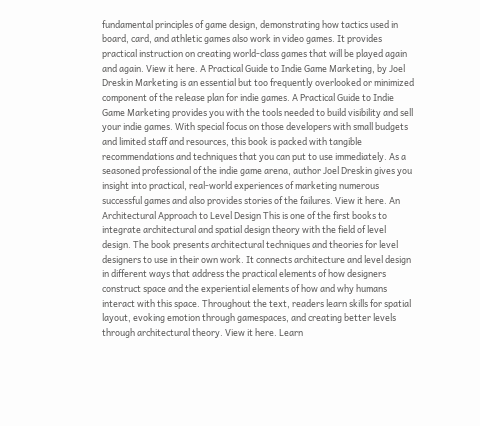fundamental principles of game design, demonstrating how tactics used in board, card, and athletic games also work in video games. It provides practical instruction on creating world-class games that will be played again and again. View it here. A Practical Guide to Indie Game Marketing, by Joel Dreskin Marketing is an essential but too frequently overlooked or minimized component of the release plan for indie games. A Practical Guide to Indie Game Marketing provides you with the tools needed to build visibility and sell your indie games. With special focus on those developers with small budgets and limited staff and resources, this book is packed with tangible recommendations and techniques that you can put to use immediately. As a seasoned professional of the indie game arena, author Joel Dreskin gives you insight into practical, real-world experiences of marketing numerous successful games and also provides stories of the failures. View it here. An Architectural Approach to Level Design This is one of the first books to integrate architectural and spatial design theory with the field of level design. The book presents architectural techniques and theories for level designers to use in their own work. It connects architecture and level design in different ways that address the practical elements of how designers construct space and the experiential elements of how and why humans interact with this space. Throughout the text, readers learn skills for spatial layout, evoking emotion through gamespaces, and creating better levels through architectural theory. View it here. Learn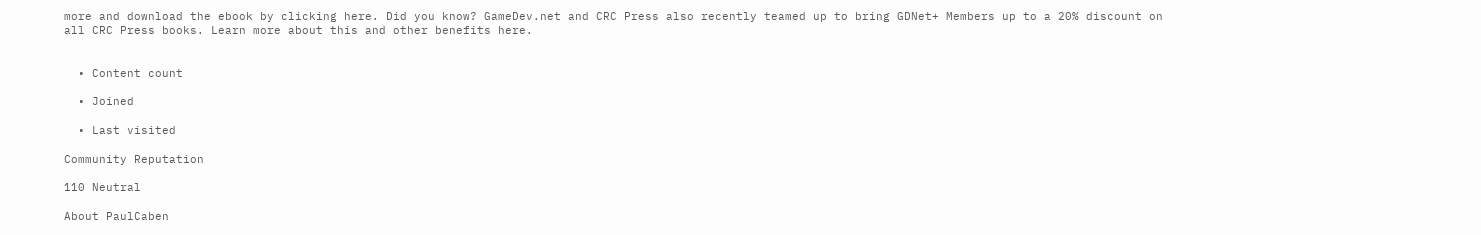more and download the ebook by clicking here. Did you know? GameDev.net and CRC Press also recently teamed up to bring GDNet+ Members up to a 20% discount on all CRC Press books. Learn more about this and other benefits here.


  • Content count

  • Joined

  • Last visited

Community Reputation

110 Neutral

About PaulCaben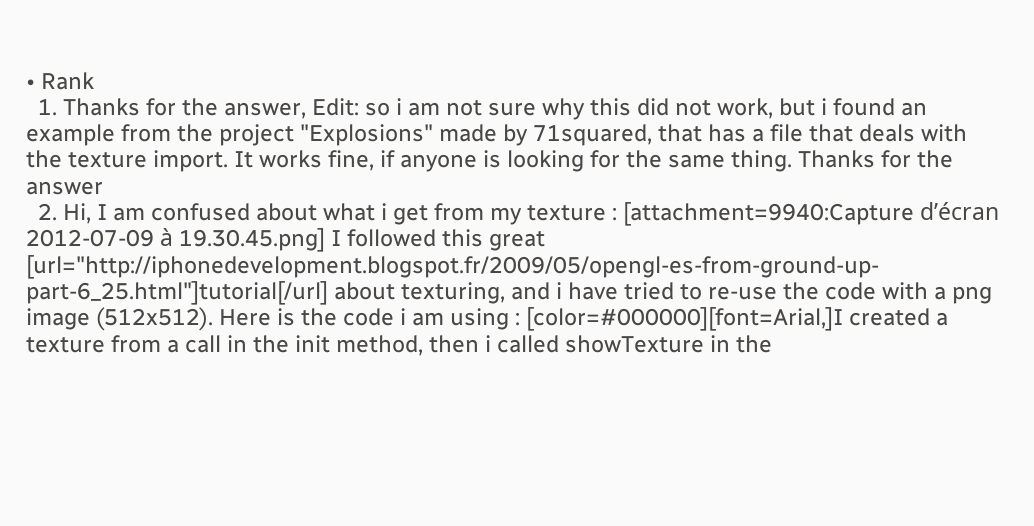• Rank
  1. Thanks for the answer, Edit: so i am not sure why this did not work, but i found an example from the project "Explosions" made by 71squared, that has a file that deals with the texture import. It works fine, if anyone is looking for the same thing. Thanks for the answer
  2. Hi, I am confused about what i get from my texture : [attachment=9940:Capture d’écran 2012-07-09 à 19.30.45.png] I followed this great [url="http://iphonedevelopment.blogspot.fr/2009/05/opengl-es-from-ground-up-part-6_25.html"]tutorial[/url] about texturing, and i have tried to re-use the code with a png image (512x512). Here is the code i am using : [color=#000000][font=Arial,]I created a texture from a call in the init method, then i called showTexture in the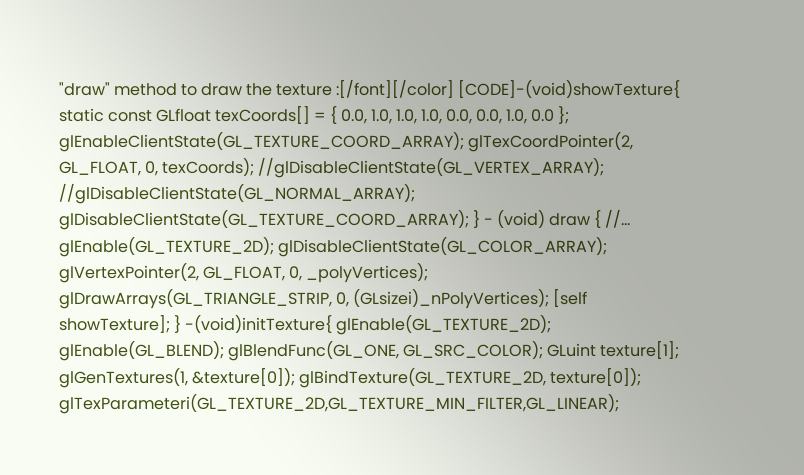"draw" method to draw the texture :[/font][/color] [CODE]-(void)showTexture{ static const GLfloat texCoords[] = { 0.0, 1.0, 1.0, 1.0, 0.0, 0.0, 1.0, 0.0 }; glEnableClientState(GL_TEXTURE_COORD_ARRAY); glTexCoordPointer(2, GL_FLOAT, 0, texCoords); //glDisableClientState(GL_VERTEX_ARRAY); //glDisableClientState(GL_NORMAL_ARRAY); glDisableClientState(GL_TEXTURE_COORD_ARRAY); } - (void) draw { //... glEnable(GL_TEXTURE_2D); glDisableClientState(GL_COLOR_ARRAY); glVertexPointer(2, GL_FLOAT, 0, _polyVertices); glDrawArrays(GL_TRIANGLE_STRIP, 0, (GLsizei)_nPolyVertices); [self showTexture]; } -(void)initTexture{ glEnable(GL_TEXTURE_2D); glEnable(GL_BLEND); glBlendFunc(GL_ONE, GL_SRC_COLOR); GLuint texture[1]; glGenTextures(1, &texture[0]); glBindTexture(GL_TEXTURE_2D, texture[0]); glTexParameteri(GL_TEXTURE_2D,GL_TEXTURE_MIN_FILTER,GL_LINEAR);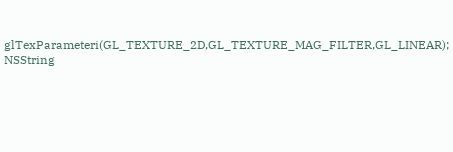glTexParameteri(GL_TEXTURE_2D,GL_TEXTURE_MAG_FILTER,GL_LINEAR); NSString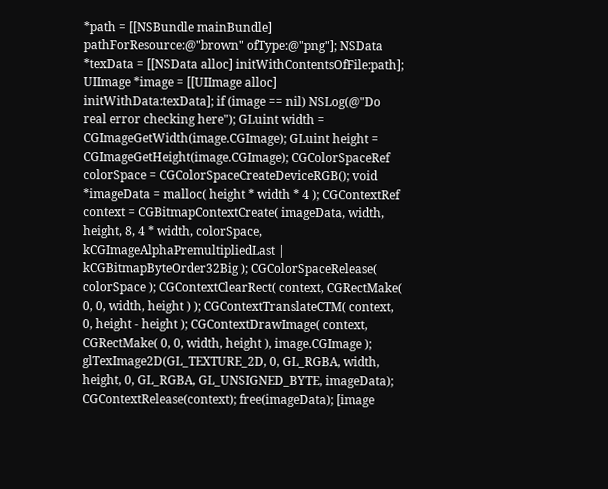*path = [[NSBundle mainBundle] pathForResource:@"brown" ofType:@"png"]; NSData *texData = [[NSData alloc] initWithContentsOfFile:path]; UIImage *image = [[UIImage alloc] initWithData:texData]; if (image == nil) NSLog(@"Do real error checking here"); GLuint width = CGImageGetWidth(image.CGImage); GLuint height = CGImageGetHeight(image.CGImage); CGColorSpaceRef colorSpace = CGColorSpaceCreateDeviceRGB(); void *imageData = malloc( height * width * 4 ); CGContextRef context = CGBitmapContextCreate( imageData, width, height, 8, 4 * width, colorSpace, kCGImageAlphaPremultipliedLast | kCGBitmapByteOrder32Big ); CGColorSpaceRelease( colorSpace ); CGContextClearRect( context, CGRectMake( 0, 0, width, height ) ); CGContextTranslateCTM( context, 0, height - height ); CGContextDrawImage( context, CGRectMake( 0, 0, width, height ), image.CGImage ); glTexImage2D(GL_TEXTURE_2D, 0, GL_RGBA, width, height, 0, GL_RGBA, GL_UNSIGNED_BYTE, imageData); CGContextRelease(context); free(imageData); [image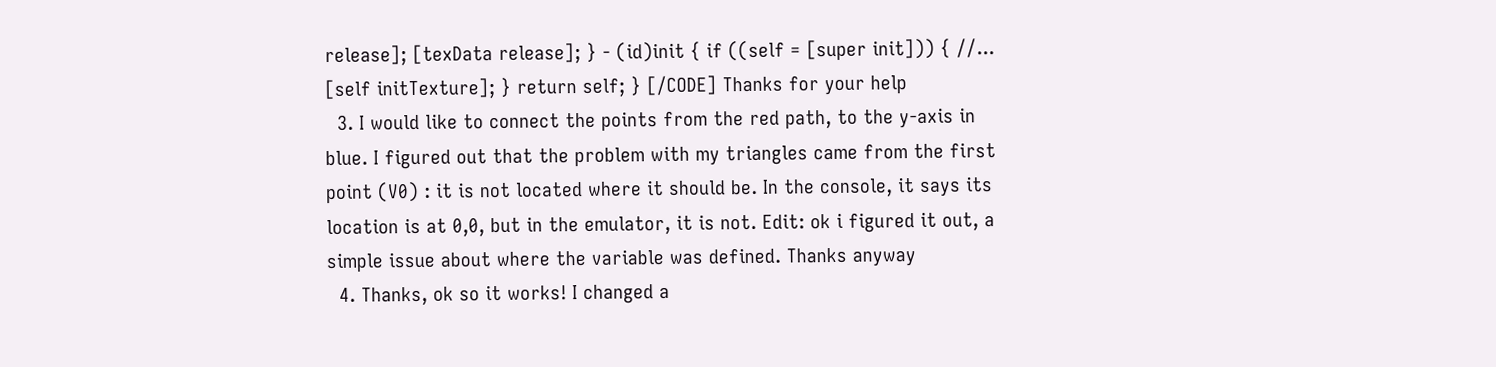release]; [texData release]; } - (id)init { if ((self = [super init])) { //... [self initTexture]; } return self; } [/CODE] Thanks for your help
  3. I would like to connect the points from the red path, to the y-axis in blue. I figured out that the problem with my triangles came from the first point (V0) : it is not located where it should be. In the console, it says its location is at 0,0, but in the emulator, it is not. Edit: ok i figured it out, a simple issue about where the variable was defined. Thanks anyway
  4. Thanks, ok so it works! I changed a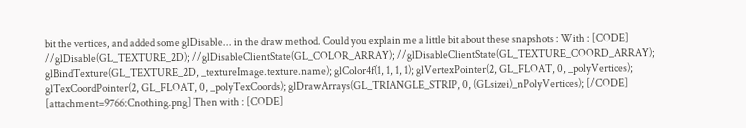bit the vertices, and added some glDisable... in the draw method. Could you explain me a little bit about these snapshots : With : [CODE] //glDisable(GL_TEXTURE_2D); //glDisableClientState(GL_COLOR_ARRAY); //glDisableClientState(GL_TEXTURE_COORD_ARRAY); glBindTexture(GL_TEXTURE_2D, _textureImage.texture.name); glColor4f(1, 1, 1, 1); glVertexPointer(2, GL_FLOAT, 0, _polyVertices); glTexCoordPointer(2, GL_FLOAT, 0, _polyTexCoords); glDrawArrays(GL_TRIANGLE_STRIP, 0, (GLsizei)_nPolyVertices); [/CODE] [attachment=9766:Cnothing.png] Then with : [CODE]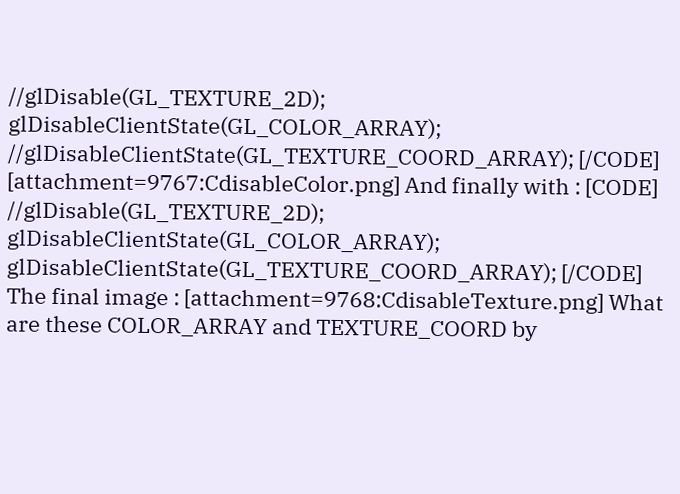//glDisable(GL_TEXTURE_2D); glDisableClientState(GL_COLOR_ARRAY); //glDisableClientState(GL_TEXTURE_COORD_ARRAY); [/CODE] [attachment=9767:CdisableColor.png] And finally with : [CODE] //glDisable(GL_TEXTURE_2D); glDisableClientState(GL_COLOR_ARRAY); glDisableClientState(GL_TEXTURE_COORD_ARRAY); [/CODE] The final image : [attachment=9768:CdisableTexture.png] What are these COLOR_ARRAY and TEXTURE_COORD by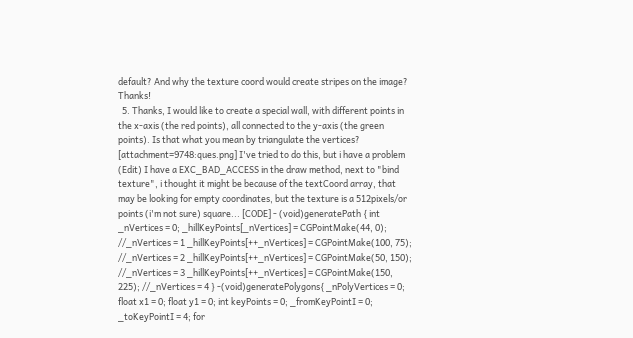default? And why the texture coord would create stripes on the image? Thanks!
  5. Thanks, I would like to create a special wall, with different points in the x-axis (the red points), all connected to the y-axis (the green points). Is that what you mean by triangulate the vertices? [attachment=9748:ques.png] I've tried to do this, but i have a problem (Edit) I have a EXC_BAD_ACCESS in the draw method, next to "bind texture", i thought it might be because of the textCoord array, that may be looking for empty coordinates, but the texture is a 512pixels/or points (i'm not sure) square... [CODE] - (void)generatePath { int _nVertices = 0; _hillKeyPoints[_nVertices] = CGPointMake(44, 0); //_nVertices = 1 _hillKeyPoints[++_nVertices] = CGPointMake(100, 75); //_nVertices = 2 _hillKeyPoints[++_nVertices] = CGPointMake(50, 150); //_nVertices = 3 _hillKeyPoints[++_nVertices] = CGPointMake(150, 225); //_nVertices = 4 } -(void)generatePolygons{ _nPolyVertices = 0; float x1 = 0; float y1 = 0; int keyPoints = 0; _fromKeyPointI = 0; _toKeyPointI = 4; for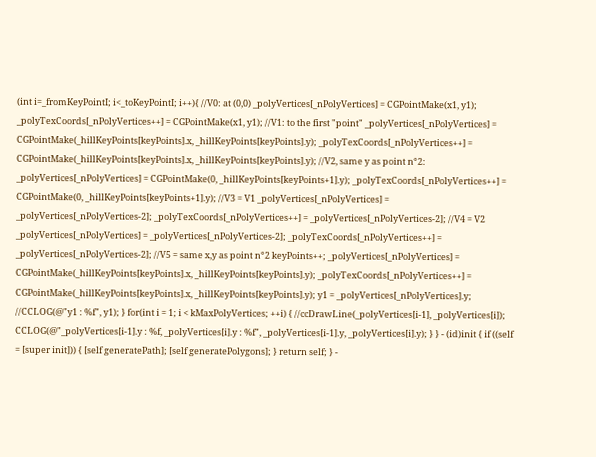(int i=_fromKeyPointI; i<_toKeyPointI; i++){ //V0: at (0,0) _polyVertices[_nPolyVertices] = CGPointMake(x1, y1); _polyTexCoords[_nPolyVertices++] = CGPointMake(x1, y1); //V1: to the first "point" _polyVertices[_nPolyVertices] = CGPointMake(_hillKeyPoints[keyPoints].x, _hillKeyPoints[keyPoints].y); _polyTexCoords[_nPolyVertices++] = CGPointMake(_hillKeyPoints[keyPoints].x, _hillKeyPoints[keyPoints].y); //V2, same y as point n°2: _polyVertices[_nPolyVertices] = CGPointMake(0, _hillKeyPoints[keyPoints+1].y); _polyTexCoords[_nPolyVertices++] = CGPointMake(0, _hillKeyPoints[keyPoints+1].y); //V3 = V1 _polyVertices[_nPolyVertices] = _polyVertices[_nPolyVertices-2]; _polyTexCoords[_nPolyVertices++] = _polyVertices[_nPolyVertices-2]; //V4 = V2 _polyVertices[_nPolyVertices] = _polyVertices[_nPolyVertices-2]; _polyTexCoords[_nPolyVertices++] = _polyVertices[_nPolyVertices-2]; //V5 = same x,y as point n°2 keyPoints++; _polyVertices[_nPolyVertices] = CGPointMake(_hillKeyPoints[keyPoints].x, _hillKeyPoints[keyPoints].y); _polyTexCoords[_nPolyVertices++] = CGPointMake(_hillKeyPoints[keyPoints].x, _hillKeyPoints[keyPoints].y); y1 = _polyVertices[_nPolyVertices].y; //CCLOG(@"y1 : %f", y1); } for(int i = 1; i < kMaxPolyVertices; ++i) { //ccDrawLine(_polyVertices[i-1], _polyVertices[i]); CCLOG(@"_polyVertices[i-1].y : %f, _polyVertices[i].y : %f", _polyVertices[i-1].y, _polyVertices[i].y); } } - (id)init { if ((self = [super init])) { [self generatePath]; [self generatePolygons]; } return self; } -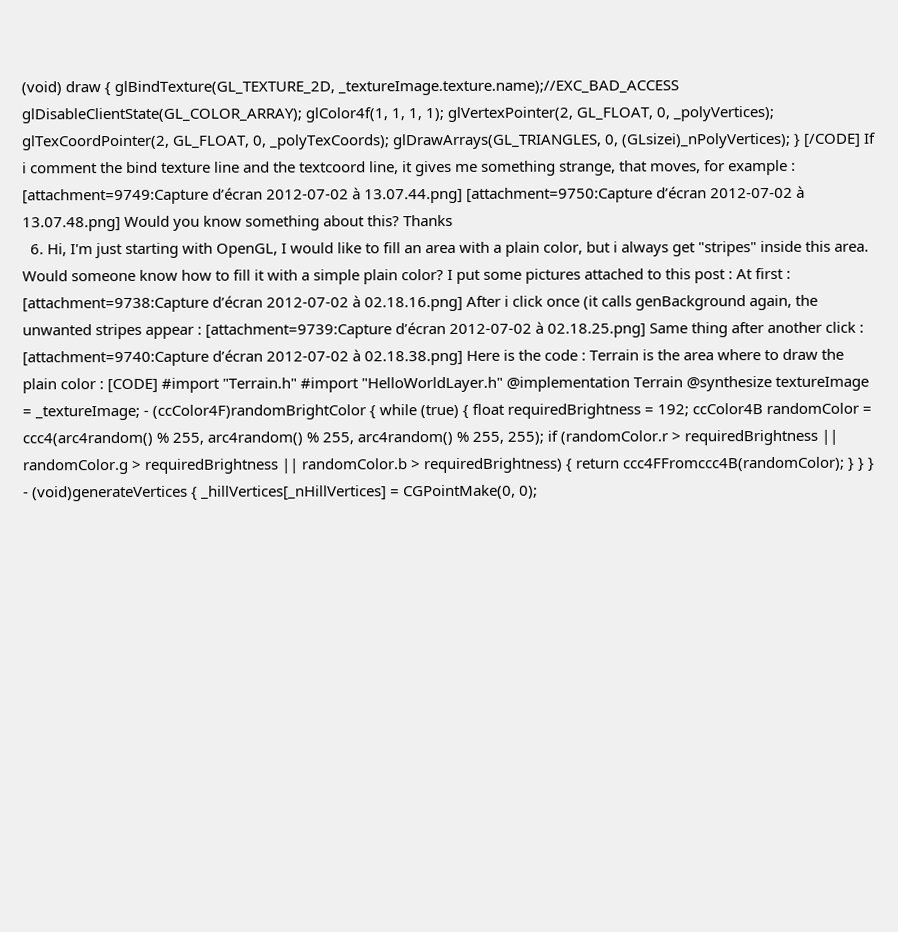(void) draw { glBindTexture(GL_TEXTURE_2D, _textureImage.texture.name);//EXC_BAD_ACCESS glDisableClientState(GL_COLOR_ARRAY); glColor4f(1, 1, 1, 1); glVertexPointer(2, GL_FLOAT, 0, _polyVertices); glTexCoordPointer(2, GL_FLOAT, 0, _polyTexCoords); glDrawArrays(GL_TRIANGLES, 0, (GLsizei)_nPolyVertices); } [/CODE] If i comment the bind texture line and the textcoord line, it gives me something strange, that moves, for example : [attachment=9749:Capture d’écran 2012-07-02 à 13.07.44.png] [attachment=9750:Capture d’écran 2012-07-02 à 13.07.48.png] Would you know something about this? Thanks
  6. Hi, I'm just starting with OpenGL, I would like to fill an area with a plain color, but i always get "stripes" inside this area. Would someone know how to fill it with a simple plain color? I put some pictures attached to this post : At first : [attachment=9738:Capture d’écran 2012-07-02 à 02.18.16.png] After i click once (it calls genBackground again, the unwanted stripes appear : [attachment=9739:Capture d’écran 2012-07-02 à 02.18.25.png] Same thing after another click : [attachment=9740:Capture d’écran 2012-07-02 à 02.18.38.png] Here is the code : Terrain is the area where to draw the plain color : [CODE] #import "Terrain.h" #import "HelloWorldLayer.h" @implementation Terrain @synthesize textureImage = _textureImage; - (ccColor4F)randomBrightColor { while (true) { float requiredBrightness = 192; ccColor4B randomColor = ccc4(arc4random() % 255, arc4random() % 255, arc4random() % 255, 255); if (randomColor.r > requiredBrightness || randomColor.g > requiredBrightness || randomColor.b > requiredBrightness) { return ccc4FFromccc4B(randomColor); } } } - (void)generateVertices { _hillVertices[_nHillVertices] = CGPointMake(0, 0);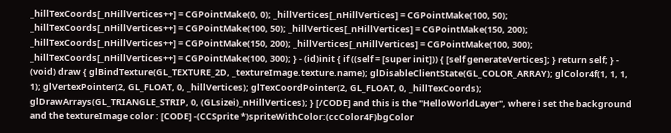_hillTexCoords[_nHillVertices++] = CGPointMake(0, 0); _hillVertices[_nHillVertices] = CGPointMake(100, 50); _hillTexCoords[_nHillVertices++] = CGPointMake(100, 50); _hillVertices[_nHillVertices] = CGPointMake(150, 200); _hillTexCoords[_nHillVertices++] = CGPointMake(150, 200); _hillVertices[_nHillVertices] = CGPointMake(100, 300); _hillTexCoords[_nHillVertices++] = CGPointMake(100, 300); } - (id)init { if ((self = [super init])) { [self generateVertices]; } return self; } - (void) draw { glBindTexture(GL_TEXTURE_2D, _textureImage.texture.name); glDisableClientState(GL_COLOR_ARRAY); glColor4f(1, 1, 1, 1); glVertexPointer(2, GL_FLOAT, 0, _hillVertices); glTexCoordPointer(2, GL_FLOAT, 0, _hillTexCoords); glDrawArrays(GL_TRIANGLE_STRIP, 0, (GLsizei)_nHillVertices); } [/CODE] and this is the "HelloWorldLayer", where i set the background and the textureImage color : [CODE] -(CCSprite *)spriteWithColor:(ccColor4F)bgColor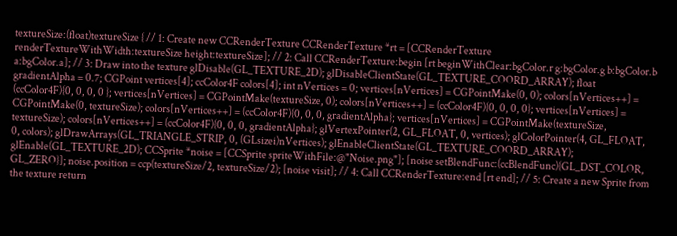textureSize:(float)textureSize { // 1: Create new CCRenderTexture CCRenderTexture *rt = [CCRenderTexture renderTextureWithWidth:textureSize height:textureSize]; // 2: Call CCRenderTexture:begin [rt beginWithClear:bgColor.r g:bgColor.g b:bgColor.b a:bgColor.a]; // 3: Draw into the texture glDisable(GL_TEXTURE_2D); glDisableClientState(GL_TEXTURE_COORD_ARRAY); float gradientAlpha = 0.7; CGPoint vertices[4]; ccColor4F colors[4]; int nVertices = 0; vertices[nVertices] = CGPointMake(0, 0); colors[nVertices++] = (ccColor4F){0, 0, 0, 0 }; vertices[nVertices] = CGPointMake(textureSize, 0); colors[nVertices++] = (ccColor4F){0, 0, 0, 0}; vertices[nVertices] = CGPointMake(0, textureSize); colors[nVertices++] = (ccColor4F){0, 0, 0, gradientAlpha}; vertices[nVertices] = CGPointMake(textureSize, textureSize); colors[nVertices++] = (ccColor4F){0, 0, 0, gradientAlpha}; glVertexPointer(2, GL_FLOAT, 0, vertices); glColorPointer(4, GL_FLOAT, 0, colors); glDrawArrays(GL_TRIANGLE_STRIP, 0, (GLsizei)nVertices); glEnableClientState(GL_TEXTURE_COORD_ARRAY); glEnable(GL_TEXTURE_2D); CCSprite *noise = [CCSprite spriteWithFile:@"Noise.png"]; [noise setBlendFunc:(ccBlendFunc){GL_DST_COLOR, GL_ZERO}]; noise.position = ccp(textureSize/2, textureSize/2); [noise visit]; // 4: Call CCRenderTexture:end [rt end]; // 5: Create a new Sprite from the texture return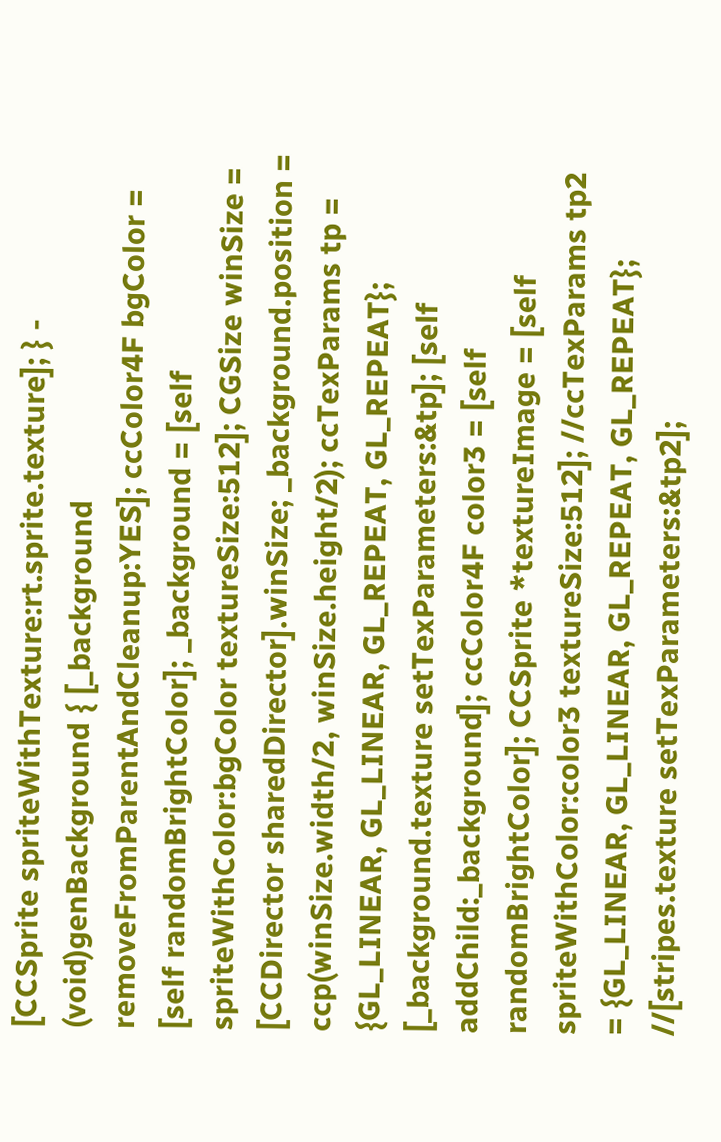[CCSprite spriteWithTexture:rt.sprite.texture]; } - (void)genBackground { [_background removeFromParentAndCleanup:YES]; ccColor4F bgColor = [self randomBrightColor]; _background = [self spriteWithColor:bgColor textureSize:512]; CGSize winSize = [CCDirector sharedDirector].winSize; _background.position = ccp(winSize.width/2, winSize.height/2); ccTexParams tp = {GL_LINEAR, GL_LINEAR, GL_REPEAT, GL_REPEAT}; [_background.texture setTexParameters:&tp]; [self addChild:_background]; ccColor4F color3 = [self randomBrightColor]; CCSprite *textureImage = [self spriteWithColor:color3 textureSize:512]; //ccTexParams tp2 = {GL_LINEAR, GL_LINEAR, GL_REPEAT, GL_REPEAT}; //[stripes.texture setTexParameters:&tp2];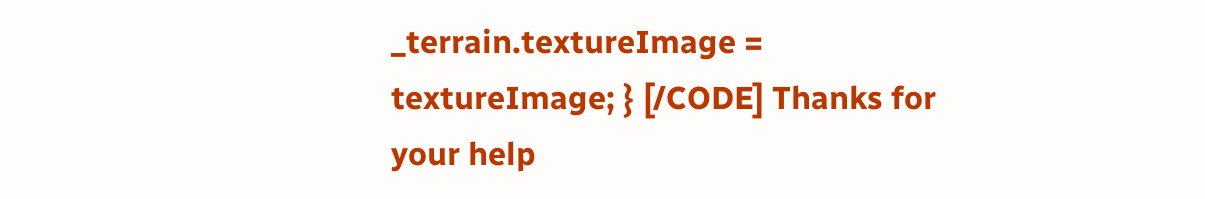_terrain.textureImage = textureImage; } [/CODE] Thanks for your help